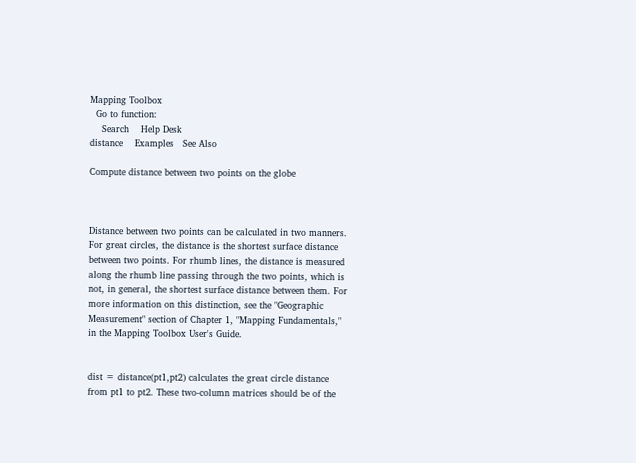Mapping Toolbox
  Go to function:
    Search    Help Desk
distance    Examples   See Also

Compute distance between two points on the globe



Distance between two points can be calculated in two manners. For great circles, the distance is the shortest surface distance between two points. For rhumb lines, the distance is measured along the rhumb line passing through the two points, which is not, in general, the shortest surface distance between them. For more information on this distinction, see the "Geographic Measurement" section of Chapter 1, "Mapping Fundamentals," in the Mapping Toolbox User's Guide.


dist = distance(pt1,pt2) calculates the great circle distance from pt1 to pt2. These two-column matrices should be of the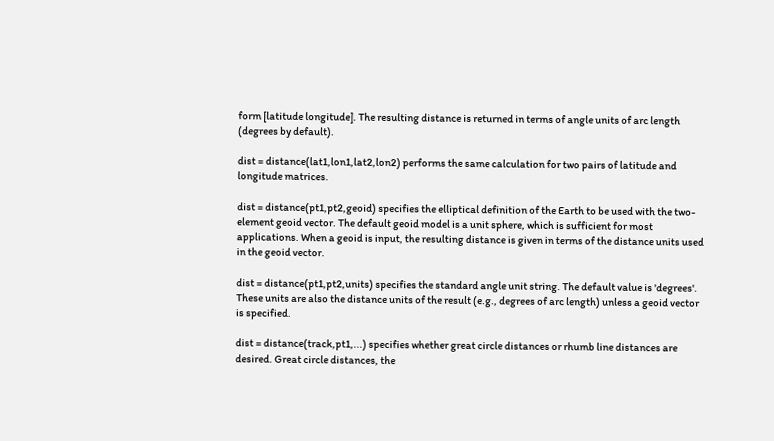form [latitude longitude]. The resulting distance is returned in terms of angle units of arc length (degrees by default).

dist = distance(lat1,lon1,lat2,lon2) performs the same calculation for two pairs of latitude and longitude matrices.

dist = distance(pt1,pt2,geoid) specifies the elliptical definition of the Earth to be used with the two-element geoid vector. The default geoid model is a unit sphere, which is sufficient for most applications. When a geoid is input, the resulting distance is given in terms of the distance units used in the geoid vector.

dist = distance(pt1,pt2,units) specifies the standard angle unit string. The default value is 'degrees'. These units are also the distance units of the result (e.g., degrees of arc length) unless a geoid vector is specified.

dist = distance(track,pt1,...) specifies whether great circle distances or rhumb line distances are desired. Great circle distances, the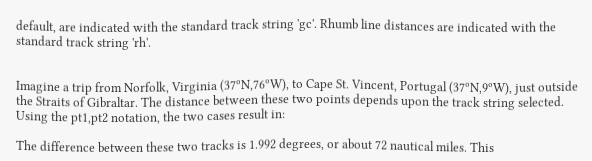default, are indicated with the standard track string 'gc'. Rhumb line distances are indicated with the standard track string 'rh'.


Imagine a trip from Norfolk, Virginia (37ºN,76ºW), to Cape St. Vincent, Portugal (37ºN,9ºW), just outside the Straits of Gibraltar. The distance between these two points depends upon the track string selected. Using the pt1,pt2 notation, the two cases result in:

The difference between these two tracks is 1.992 degrees, or about 72 nautical miles. This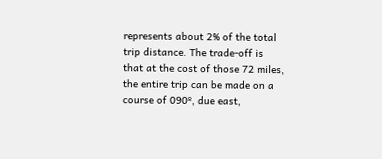represents about 2% of the total trip distance. The trade-off is that at the cost of those 72 miles, the entire trip can be made on a course of 090º, due east,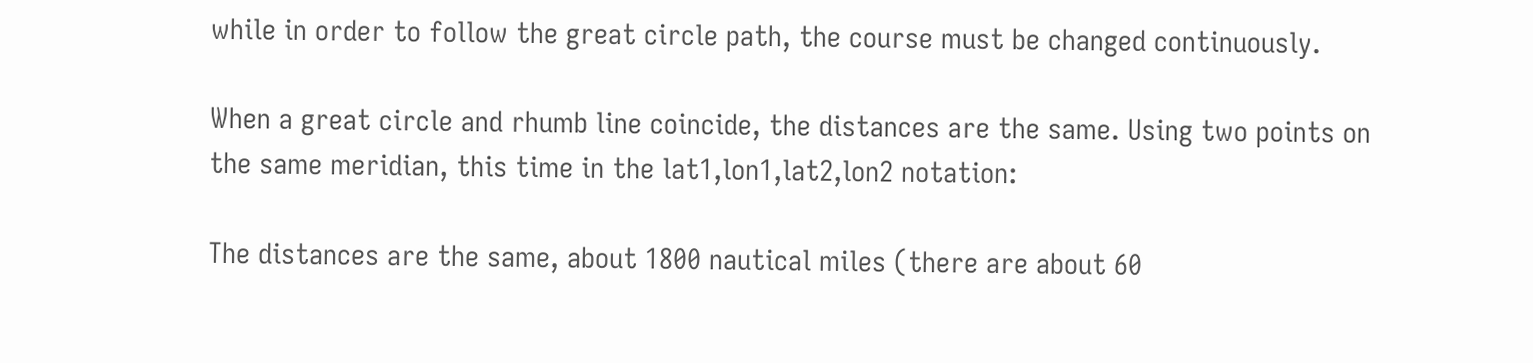while in order to follow the great circle path, the course must be changed continuously.

When a great circle and rhumb line coincide, the distances are the same. Using two points on the same meridian, this time in the lat1,lon1,lat2,lon2 notation:

The distances are the same, about 1800 nautical miles (there are about 60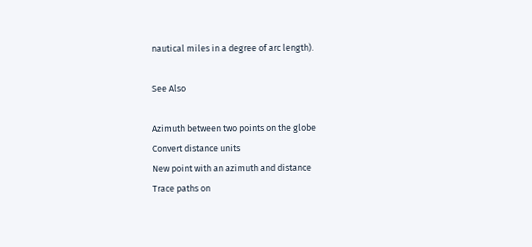nautical miles in a degree of arc length).

See Also

Azimuth between two points on the globe
Convert distance units
New point with an azimuth and distance
Trace paths on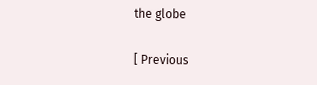the globe

[ Previous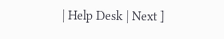| Help Desk | Next ]